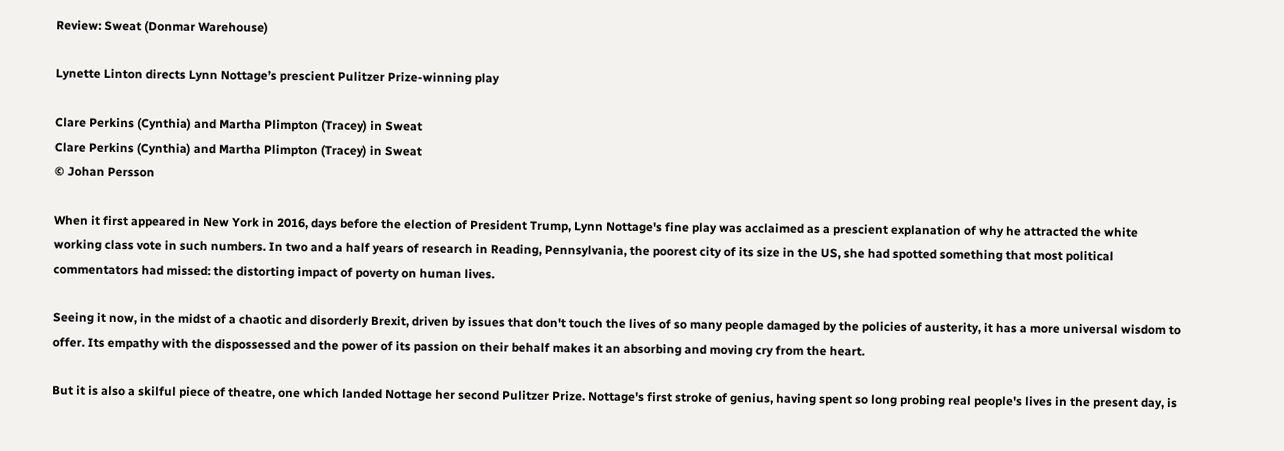Review: Sweat (Donmar Warehouse)

Lynette Linton directs Lynn Nottage’s prescient Pulitzer Prize-winning play

Clare Perkins (Cynthia) and Martha Plimpton (Tracey) in Sweat
Clare Perkins (Cynthia) and Martha Plimpton (Tracey) in Sweat
© Johan Persson

When it first appeared in New York in 2016, days before the election of President Trump, Lynn Nottage's fine play was acclaimed as a prescient explanation of why he attracted the white working class vote in such numbers. In two and a half years of research in Reading, Pennsylvania, the poorest city of its size in the US, she had spotted something that most political commentators had missed: the distorting impact of poverty on human lives.

Seeing it now, in the midst of a chaotic and disorderly Brexit, driven by issues that don't touch the lives of so many people damaged by the policies of austerity, it has a more universal wisdom to offer. Its empathy with the dispossessed and the power of its passion on their behalf makes it an absorbing and moving cry from the heart.

But it is also a skilful piece of theatre, one which landed Nottage her second Pulitzer Prize. Nottage's first stroke of genius, having spent so long probing real people's lives in the present day, is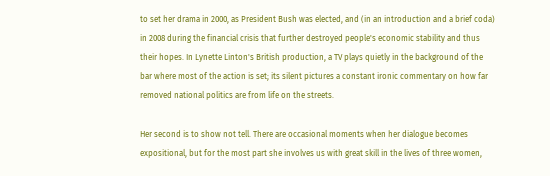to set her drama in 2000, as President Bush was elected, and (in an introduction and a brief coda) in 2008 during the financial crisis that further destroyed people's economic stability and thus their hopes. In Lynette Linton's British production, a TV plays quietly in the background of the bar where most of the action is set; its silent pictures a constant ironic commentary on how far removed national politics are from life on the streets.

Her second is to show not tell. There are occasional moments when her dialogue becomes expositional, but for the most part she involves us with great skill in the lives of three women,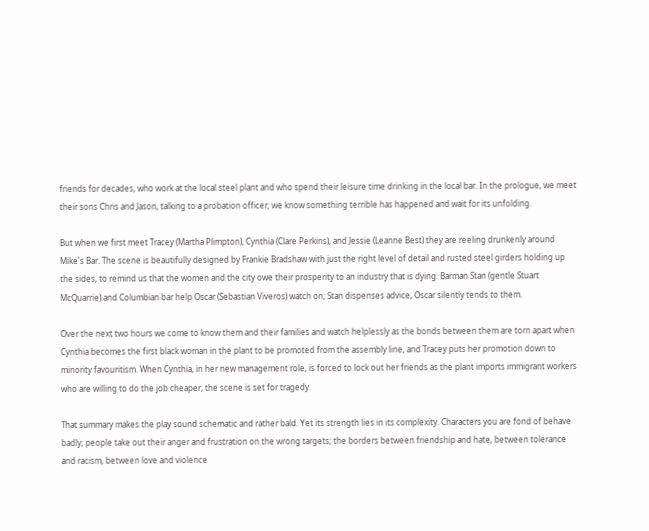friends for decades, who work at the local steel plant and who spend their leisure time drinking in the local bar. In the prologue, we meet their sons Chris and Jason, talking to a probation officer; we know something terrible has happened and wait for its unfolding.

But when we first meet Tracey (Martha Plimpton), Cynthia (Clare Perkins), and Jessie (Leanne Best) they are reeling drunkenly around Mike's Bar. The scene is beautifully designed by Frankie Bradshaw with just the right level of detail and rusted steel girders holding up the sides, to remind us that the women and the city owe their prosperity to an industry that is dying. Barman Stan (gentle Stuart McQuarrie) and Columbian bar help Oscar (Sebastian Viveros) watch on; Stan dispenses advice, Oscar silently tends to them.

Over the next two hours we come to know them and their families and watch helplessly as the bonds between them are torn apart when Cynthia becomes the first black woman in the plant to be promoted from the assembly line, and Tracey puts her promotion down to minority favouritism. When Cynthia, in her new management role, is forced to lock out her friends as the plant imports immigrant workers who are willing to do the job cheaper, the scene is set for tragedy.

That summary makes the play sound schematic and rather bald. Yet its strength lies in its complexity. Characters you are fond of behave badly; people take out their anger and frustration on the wrong targets; the borders between friendship and hate, between tolerance and racism, between love and violence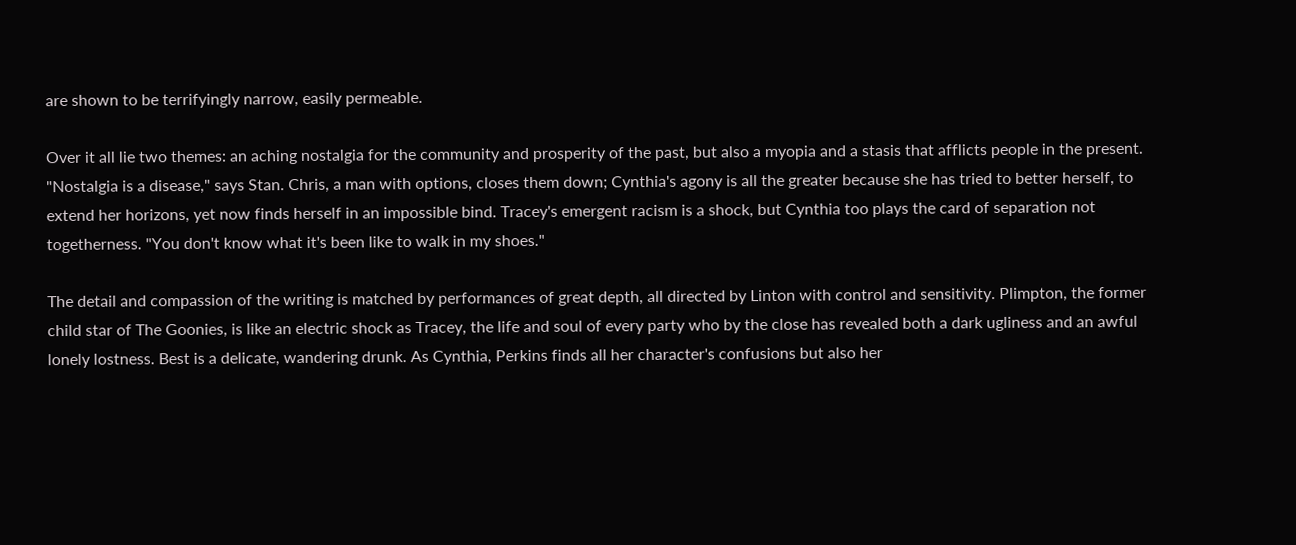are shown to be terrifyingly narrow, easily permeable.

Over it all lie two themes: an aching nostalgia for the community and prosperity of the past, but also a myopia and a stasis that afflicts people in the present. "Nostalgia is a disease," says Stan. Chris, a man with options, closes them down; Cynthia's agony is all the greater because she has tried to better herself, to extend her horizons, yet now finds herself in an impossible bind. Tracey's emergent racism is a shock, but Cynthia too plays the card of separation not togetherness. "You don't know what it's been like to walk in my shoes."

The detail and compassion of the writing is matched by performances of great depth, all directed by Linton with control and sensitivity. Plimpton, the former child star of The Goonies, is like an electric shock as Tracey, the life and soul of every party who by the close has revealed both a dark ugliness and an awful lonely lostness. Best is a delicate, wandering drunk. As Cynthia, Perkins finds all her character's confusions but also her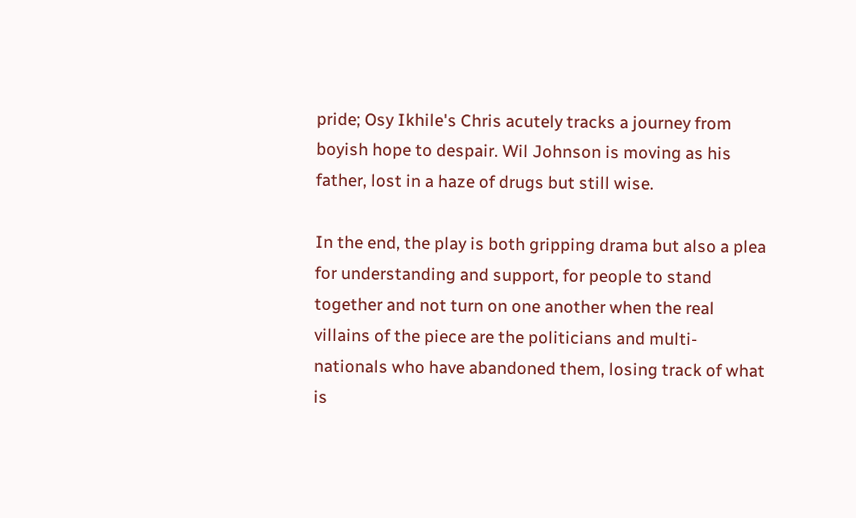pride; Osy Ikhile's Chris acutely tracks a journey from boyish hope to despair. Wil Johnson is moving as his father, lost in a haze of drugs but still wise.

In the end, the play is both gripping drama but also a plea for understanding and support, for people to stand together and not turn on one another when the real villains of the piece are the politicians and multi-nationals who have abandoned them, losing track of what is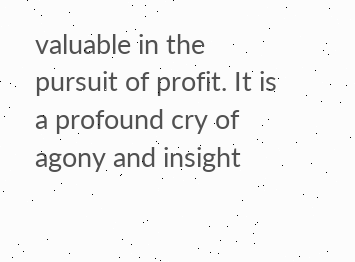valuable in the pursuit of profit. It is a profound cry of agony and insight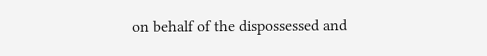on behalf of the dispossessed and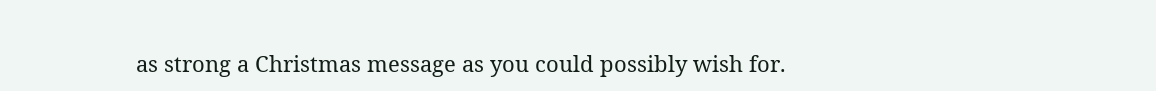as strong a Christmas message as you could possibly wish for.